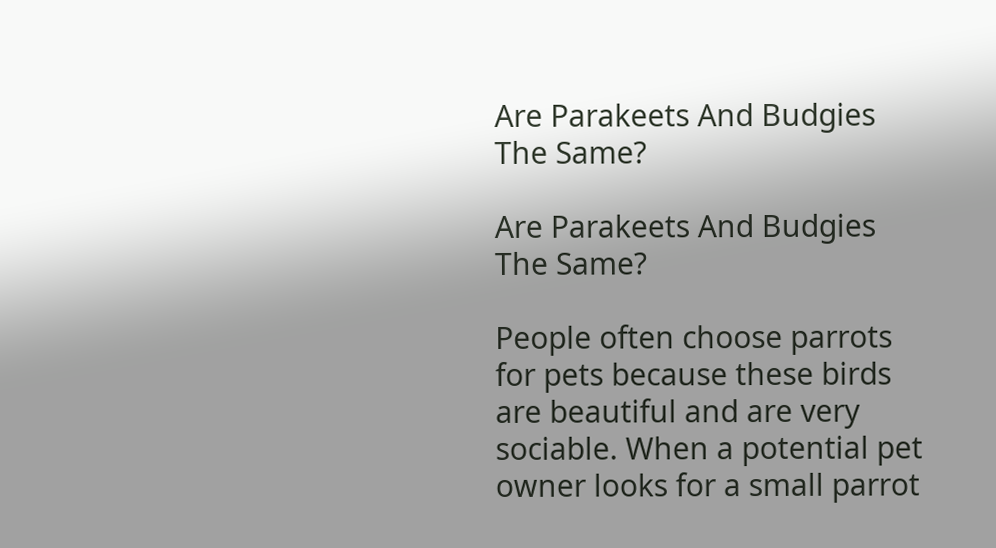Are Parakeets And Budgies The Same?

Are Parakeets And Budgies The Same?

People often choose parrots for pets because these birds are beautiful and are very sociable. When a potential pet owner looks for a small parrot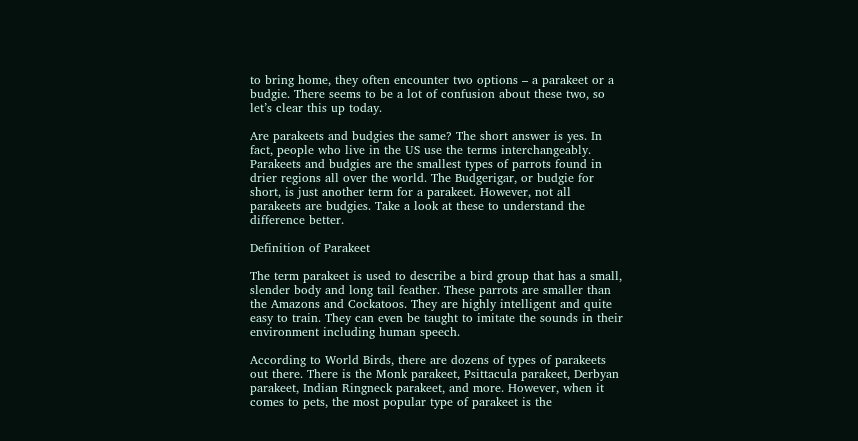to bring home, they often encounter two options – a parakeet or a budgie. There seems to be a lot of confusion about these two, so let’s clear this up today.

Are parakeets and budgies the same? The short answer is yes. In fact, people who live in the US use the terms interchangeably. Parakeets and budgies are the smallest types of parrots found in drier regions all over the world. The Budgerigar, or budgie for short, is just another term for a parakeet. However, not all parakeets are budgies. Take a look at these to understand the difference better.

Definition of Parakeet

The term parakeet is used to describe a bird group that has a small, slender body and long tail feather. These parrots are smaller than the Amazons and Cockatoos. They are highly intelligent and quite easy to train. They can even be taught to imitate the sounds in their environment including human speech.

According to World Birds, there are dozens of types of parakeets out there. There is the Monk parakeet, Psittacula parakeet, Derbyan parakeet, Indian Ringneck parakeet, and more. However, when it comes to pets, the most popular type of parakeet is the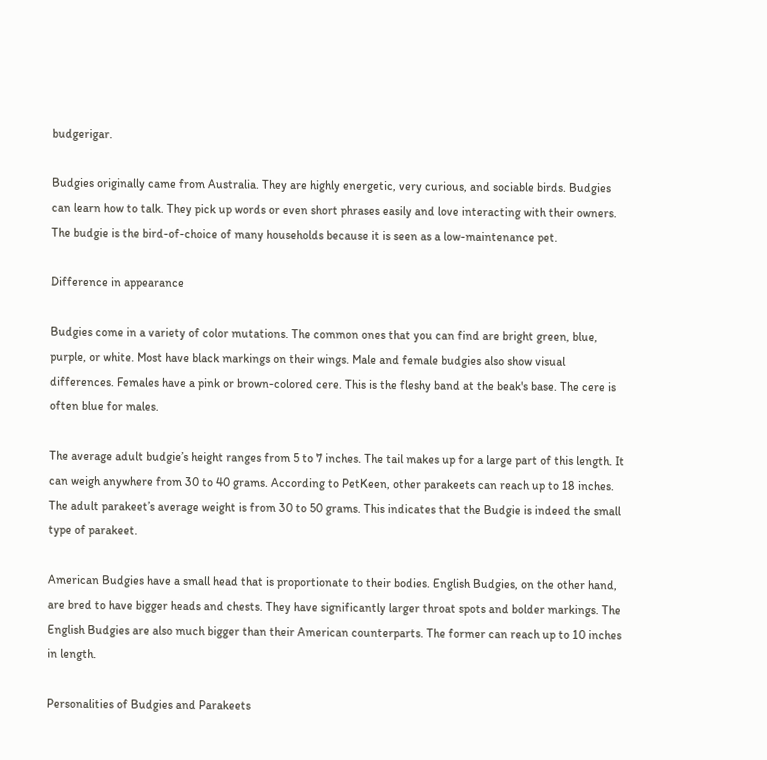budgerigar.

Budgies originally came from Australia. They are highly energetic, very curious, and sociable birds. Budgies can learn how to talk. They pick up words or even short phrases easily and love interacting with their owners. The budgie is the bird-of-choice of many households because it is seen as a low-maintenance pet.

Difference in appearance

Budgies come in a variety of color mutations. The common ones that you can find are bright green, blue, purple, or white. Most have black markings on their wings. Male and female budgies also show visual differences. Females have a pink or brown-colored cere. This is the fleshy band at the beak's base. The cere is often blue for males.

The average adult budgie’s height ranges from 5 to 7 inches. The tail makes up for a large part of this length. It can weigh anywhere from 30 to 40 grams. According to PetKeen, other parakeets can reach up to 18 inches. The adult parakeet’s average weight is from 30 to 50 grams. This indicates that the Budgie is indeed the small type of parakeet.

American Budgies have a small head that is proportionate to their bodies. English Budgies, on the other hand, are bred to have bigger heads and chests. They have significantly larger throat spots and bolder markings. The English Budgies are also much bigger than their American counterparts. The former can reach up to 10 inches in length.

Personalities of Budgies and Parakeets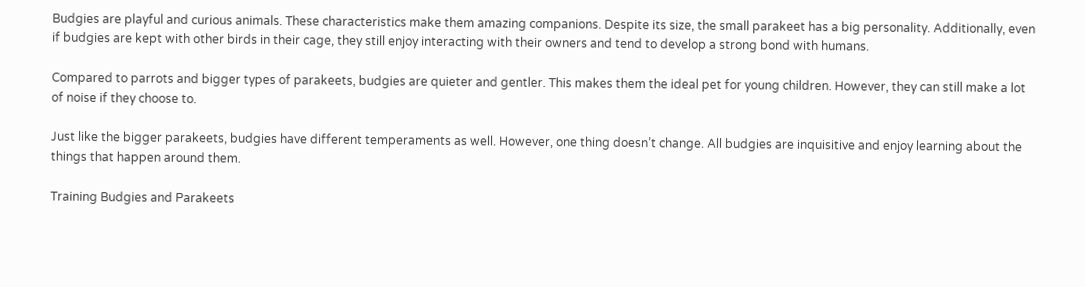Budgies are playful and curious animals. These characteristics make them amazing companions. Despite its size, the small parakeet has a big personality. Additionally, even if budgies are kept with other birds in their cage, they still enjoy interacting with their owners and tend to develop a strong bond with humans.

Compared to parrots and bigger types of parakeets, budgies are quieter and gentler. This makes them the ideal pet for young children. However, they can still make a lot of noise if they choose to.

Just like the bigger parakeets, budgies have different temperaments as well. However, one thing doesn’t change. All budgies are inquisitive and enjoy learning about the things that happen around them.

Training Budgies and Parakeets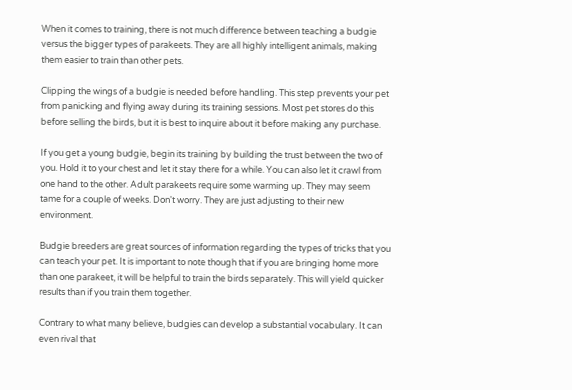When it comes to training, there is not much difference between teaching a budgie versus the bigger types of parakeets. They are all highly intelligent animals, making them easier to train than other pets.

Clipping the wings of a budgie is needed before handling. This step prevents your pet from panicking and flying away during its training sessions. Most pet stores do this before selling the birds, but it is best to inquire about it before making any purchase.

If you get a young budgie, begin its training by building the trust between the two of you. Hold it to your chest and let it stay there for a while. You can also let it crawl from one hand to the other. Adult parakeets require some warming up. They may seem tame for a couple of weeks. Don't worry. They are just adjusting to their new environment.

Budgie breeders are great sources of information regarding the types of tricks that you can teach your pet. It is important to note though that if you are bringing home more than one parakeet, it will be helpful to train the birds separately. This will yield quicker results than if you train them together.

Contrary to what many believe, budgies can develop a substantial vocabulary. It can even rival that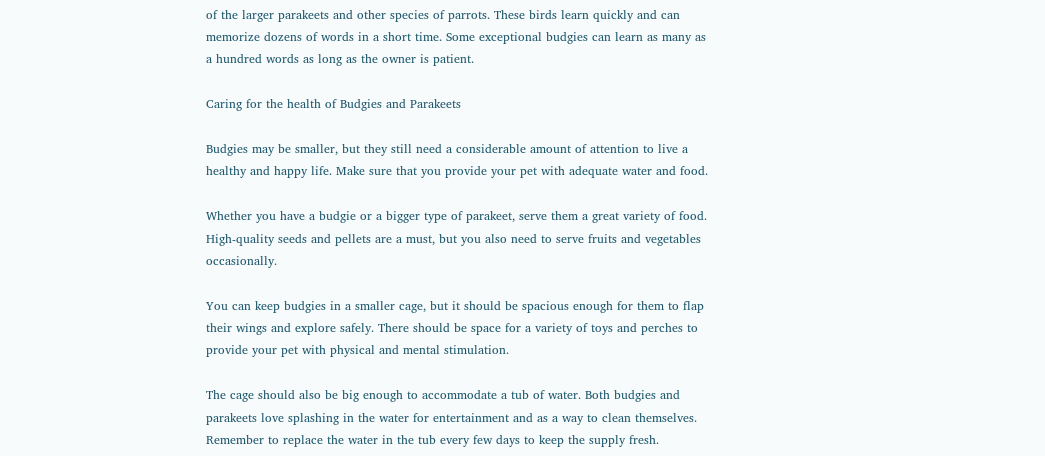of the larger parakeets and other species of parrots. These birds learn quickly and can memorize dozens of words in a short time. Some exceptional budgies can learn as many as a hundred words as long as the owner is patient.

Caring for the health of Budgies and Parakeets

Budgies may be smaller, but they still need a considerable amount of attention to live a healthy and happy life. Make sure that you provide your pet with adequate water and food.

Whether you have a budgie or a bigger type of parakeet, serve them a great variety of food. High-quality seeds and pellets are a must, but you also need to serve fruits and vegetables occasionally.

You can keep budgies in a smaller cage, but it should be spacious enough for them to flap their wings and explore safely. There should be space for a variety of toys and perches to provide your pet with physical and mental stimulation.

The cage should also be big enough to accommodate a tub of water. Both budgies and parakeets love splashing in the water for entertainment and as a way to clean themselves. Remember to replace the water in the tub every few days to keep the supply fresh.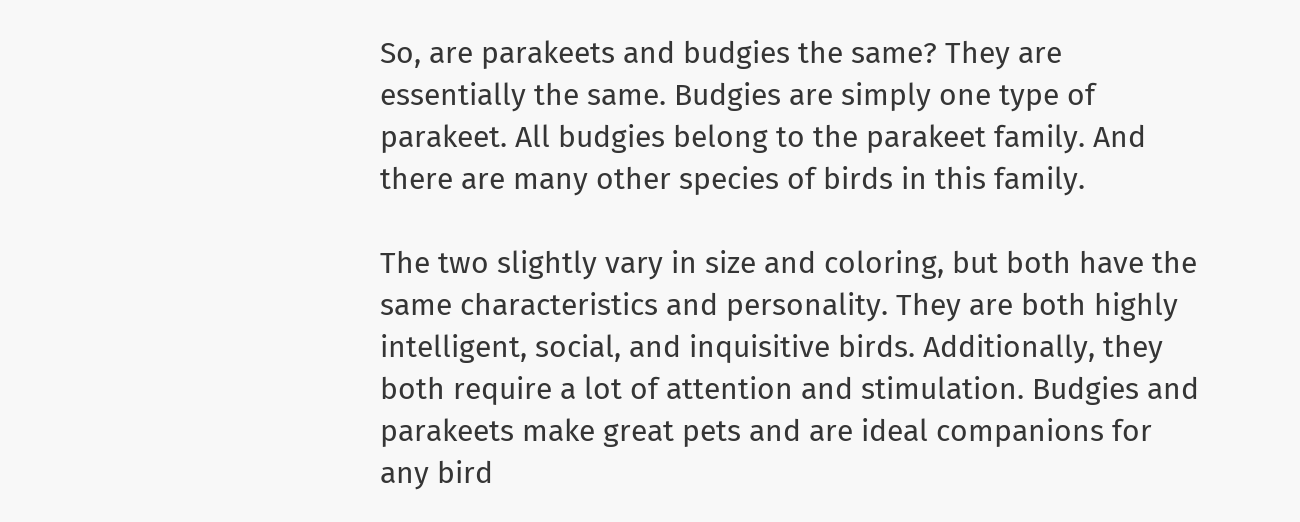So, are parakeets and budgies the same? They are essentially the same. Budgies are simply one type of parakeet. All budgies belong to the parakeet family. And there are many other species of birds in this family.

The two slightly vary in size and coloring, but both have the same characteristics and personality. They are both highly intelligent, social, and inquisitive birds. Additionally, they both require a lot of attention and stimulation. Budgies and parakeets make great pets and are ideal companions for any bird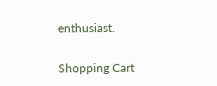enthusiast.

Shopping Cart